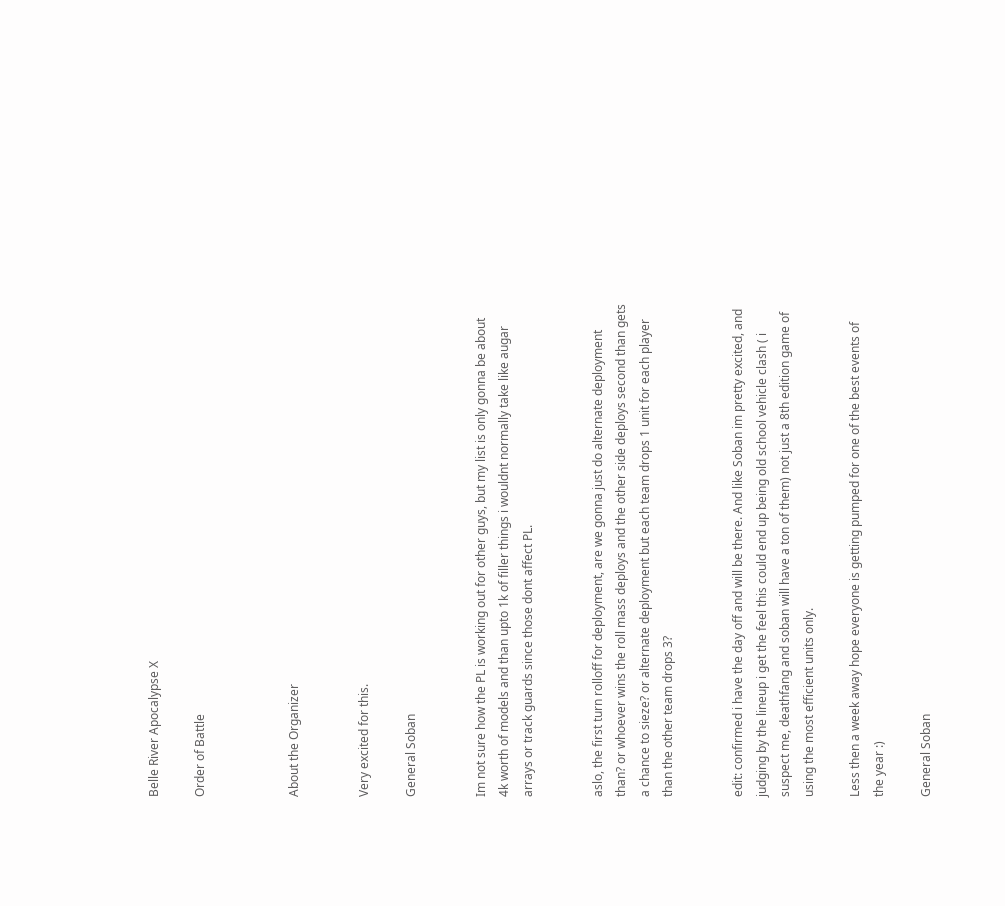Belle River Apocalypse X

Order of Battle



About the Organizer


Very excited for this.

General Soban


Im not sure how the PL is working out for other guys, but my list is only gonna be about 4k worth of models and than upto 1k of filler things i wouldnt normally take like augar arrays or track guards since those dont affect PL.


aslo, the first turn rolloff for deployment, are we gonna just do alternate deployment than? or whoever wins the roll mass deploys and the other side deploys second than gets a chance to sieze? or alternate deployment but each team drops 1 unit for each player than the other team drops 3?


edit: confirmed i have the day off and will be there. And like Soban im pretty excited, and judging by the lineup i get the feel this could end up being old school vehicle clash ( i suspect me, deathfang and soban will have a ton of them) not just a 8th edition game of using the most efficient units only.

Less then a week away hope everyone is getting pumped for one of the best events of the year :)

General Soban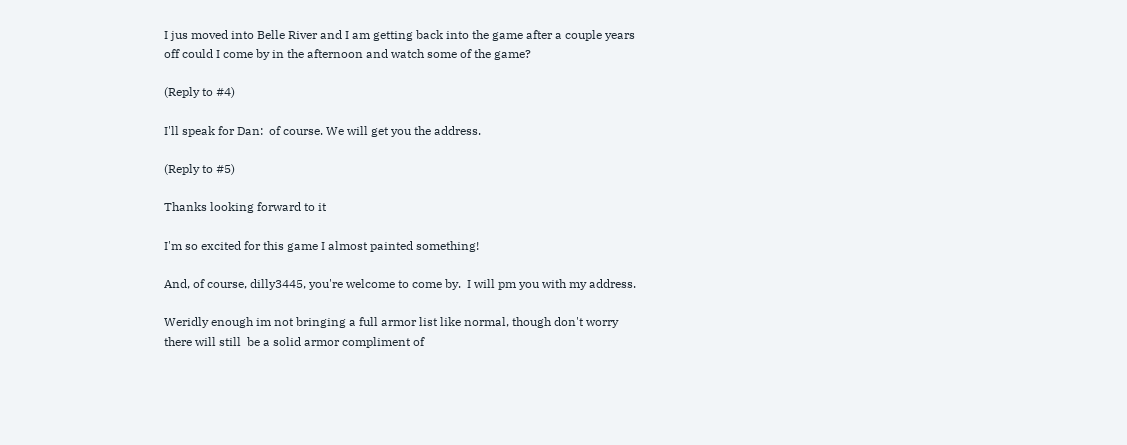I jus moved into Belle River and I am getting back into the game after a couple years off could I come by in the afternoon and watch some of the game?

(Reply to #4)

I'll speak for Dan:  of course. We will get you the address.

(Reply to #5)

Thanks looking forward to it

I'm so excited for this game I almost painted something!

And, of course, dilly3445, you're welcome to come by.  I will pm you with my address.

Weridly enough im not bringing a full armor list like normal, though don't worry there will still  be a solid armor compliment of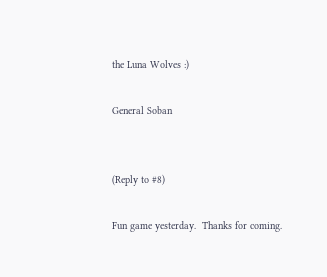the Luna Wolves :)

General Soban


(Reply to #8)

Fun game yesterday.  Thanks for coming.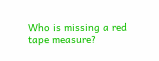Who is missing a red tape measure?